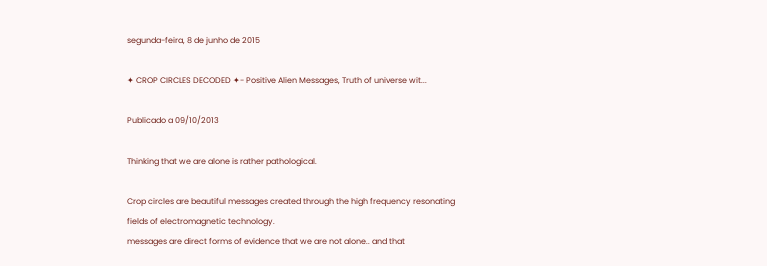segunda-feira, 8 de junho de 2015

✦ CROP CIRCLES DECODED ✦- Positive Alien Messages, Truth of universe wit...

Publicado a 09/10/2013

Thinking that we are alone is rather pathological.

Crop circles are beautiful messages created through the high frequency resonating fields of electromagnetic technology.
messages are direct forms of evidence that we are not alone.. and that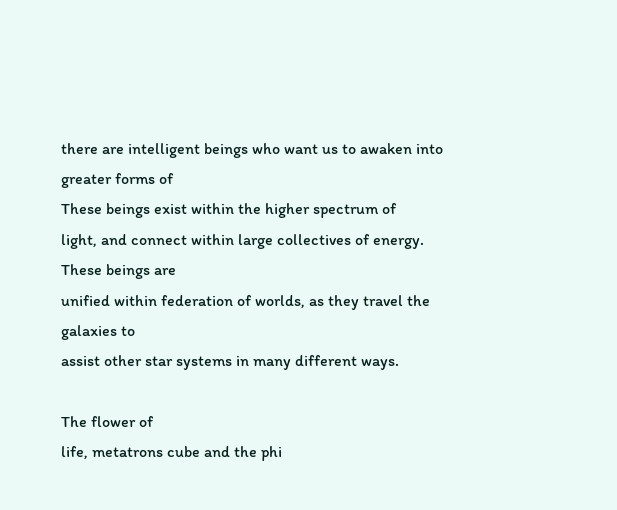there are intelligent beings who want us to awaken into greater forms of
These beings exist within the higher spectrum of
light, and connect within large collectives of energy. These beings are
unified within federation of worlds, as they travel the galaxies to
assist other star systems in many different ways.

The flower of
life, metatrons cube and the phi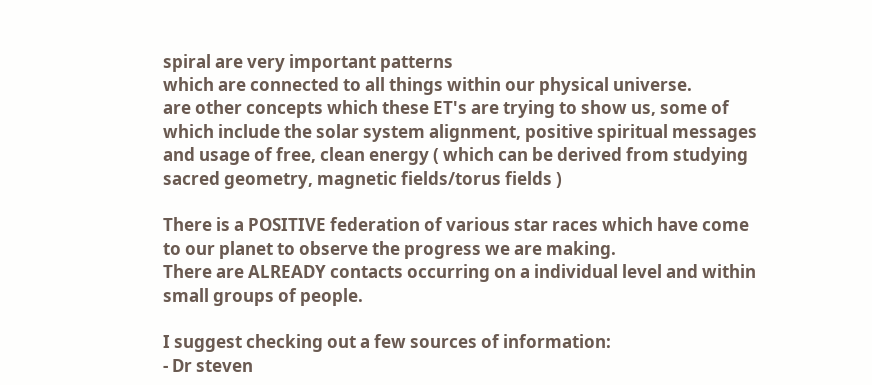spiral are very important patterns
which are connected to all things within our physical universe.
are other concepts which these ET's are trying to show us, some of
which include the solar system alignment, positive spiritual messages
and usage of free, clean energy ( which can be derived from studying
sacred geometry, magnetic fields/torus fields )

There is a POSITIVE federation of various star races which have come to our planet to observe the progress we are making.
There are ALREADY contacts occurring on a individual level and within small groups of people.

I suggest checking out a few sources of information:
- Dr steven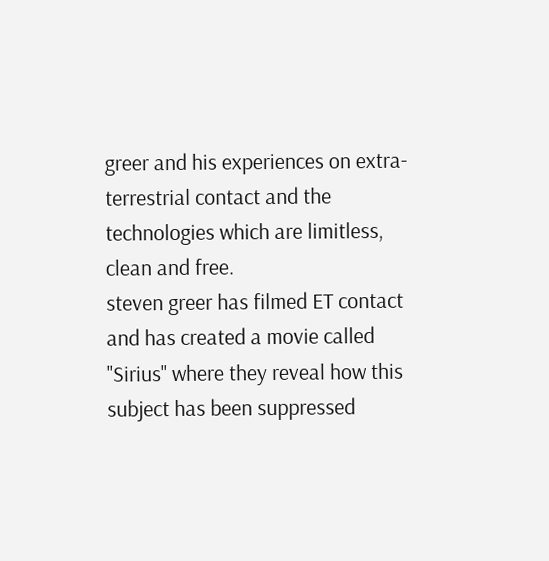greer and his experiences on extra-terrestrial contact and the technologies which are limitless, clean and free.
steven greer has filmed ET contact and has created a movie called
''Sirius'' where they reveal how this subject has been suppressed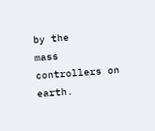by the
mass controllers on earth.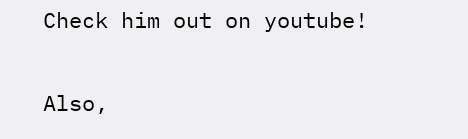Check him out on youtube!

Also,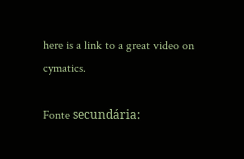here is a link to a great video on cymatics.

Fonte secundária: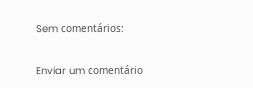Sem comentários:

Enviar um comentário